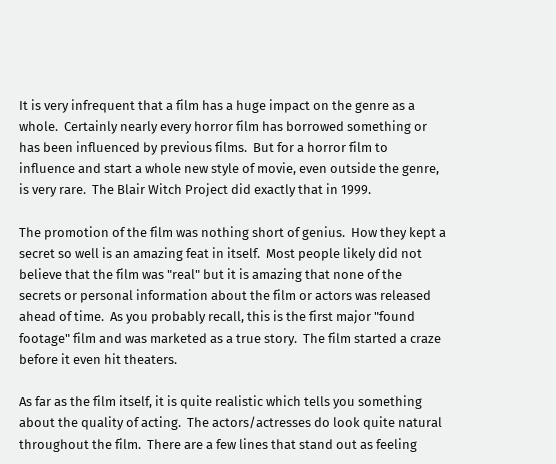It is very infrequent that a film has a huge impact on the genre as a whole.  Certainly nearly every horror film has borrowed something or has been influenced by previous films.  But for a horror film to influence and start a whole new style of movie, even outside the genre, is very rare.  The Blair Witch Project did exactly that in 1999.

The promotion of the film was nothing short of genius.  How they kept a secret so well is an amazing feat in itself.  Most people likely did not believe that the film was "real" but it is amazing that none of the secrets or personal information about the film or actors was released ahead of time.  As you probably recall, this is the first major "found footage" film and was marketed as a true story.  The film started a craze before it even hit theaters.

As far as the film itself, it is quite realistic which tells you something about the quality of acting.  The actors/actresses do look quite natural throughout the film.  There are a few lines that stand out as feeling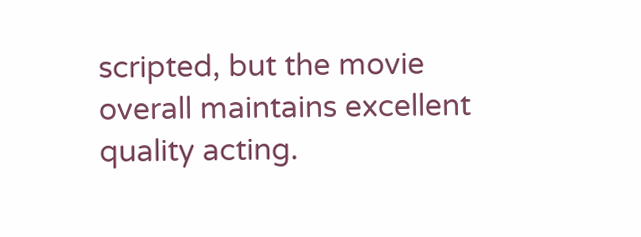scripted, but the movie overall maintains excellent quality acting.